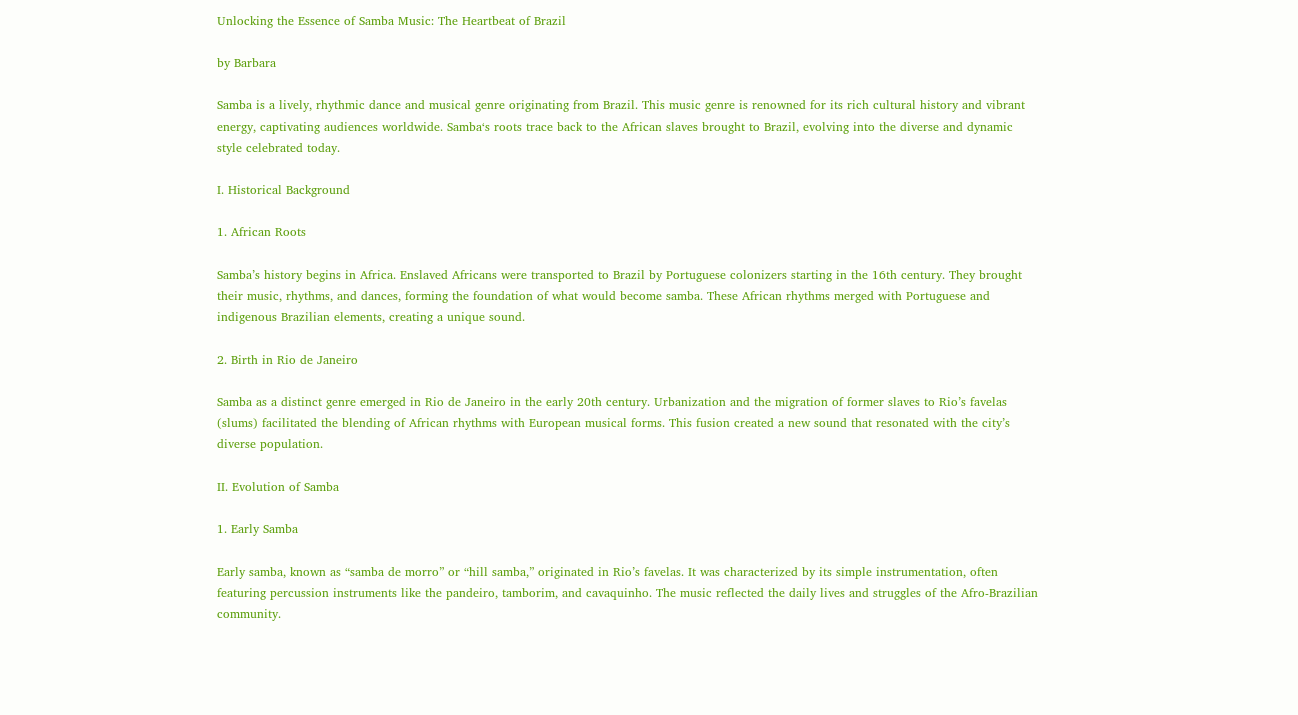Unlocking the Essence of Samba Music: The Heartbeat of Brazil

by Barbara

Samba is a lively, rhythmic dance and musical genre originating from Brazil. This music genre is renowned for its rich cultural history and vibrant energy, captivating audiences worldwide. Samba‘s roots trace back to the African slaves brought to Brazil, evolving into the diverse and dynamic style celebrated today.

I. Historical Background

1. African Roots

Samba’s history begins in Africa. Enslaved Africans were transported to Brazil by Portuguese colonizers starting in the 16th century. They brought their music, rhythms, and dances, forming the foundation of what would become samba. These African rhythms merged with Portuguese and indigenous Brazilian elements, creating a unique sound.

2. Birth in Rio de Janeiro

Samba as a distinct genre emerged in Rio de Janeiro in the early 20th century. Urbanization and the migration of former slaves to Rio’s favelas (slums) facilitated the blending of African rhythms with European musical forms. This fusion created a new sound that resonated with the city’s diverse population.

II. Evolution of Samba

1. Early Samba

Early samba, known as “samba de morro” or “hill samba,” originated in Rio’s favelas. It was characterized by its simple instrumentation, often featuring percussion instruments like the pandeiro, tamborim, and cavaquinho. The music reflected the daily lives and struggles of the Afro-Brazilian community.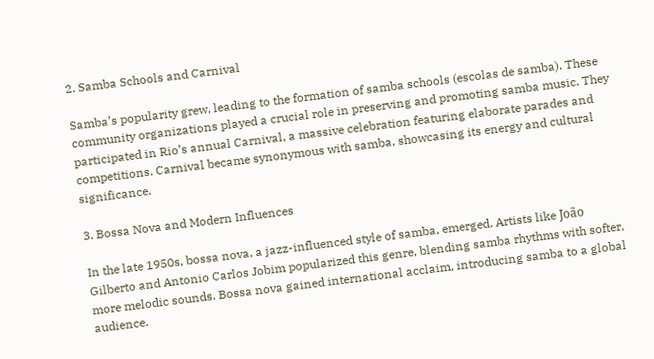2. Samba Schools and Carnival

Samba’s popularity grew, leading to the formation of samba schools (escolas de samba). These community organizations played a crucial role in preserving and promoting samba music. They participated in Rio’s annual Carnival, a massive celebration featuring elaborate parades and competitions. Carnival became synonymous with samba, showcasing its energy and cultural significance.

3. Bossa Nova and Modern Influences

In the late 1950s, bossa nova, a jazz-influenced style of samba, emerged. Artists like João Gilberto and Antonio Carlos Jobim popularized this genre, blending samba rhythms with softer, more melodic sounds. Bossa nova gained international acclaim, introducing samba to a global audience.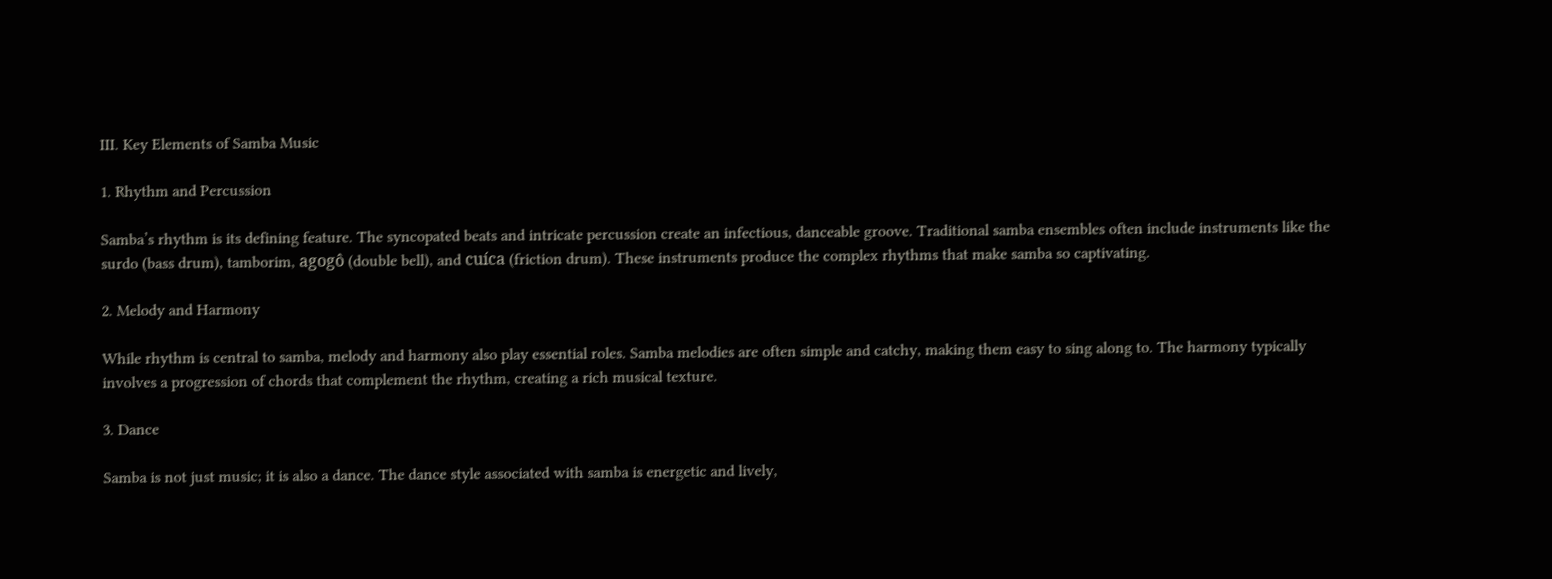III. Key Elements of Samba Music

1. Rhythm and Percussion

Samba’s rhythm is its defining feature. The syncopated beats and intricate percussion create an infectious, danceable groove. Traditional samba ensembles often include instruments like the surdo (bass drum), tamborim, agogô (double bell), and cuíca (friction drum). These instruments produce the complex rhythms that make samba so captivating.

2. Melody and Harmony

While rhythm is central to samba, melody and harmony also play essential roles. Samba melodies are often simple and catchy, making them easy to sing along to. The harmony typically involves a progression of chords that complement the rhythm, creating a rich musical texture.

3. Dance

Samba is not just music; it is also a dance. The dance style associated with samba is energetic and lively,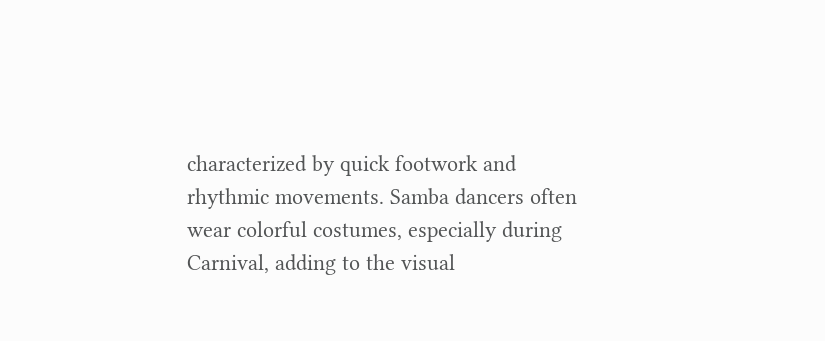characterized by quick footwork and rhythmic movements. Samba dancers often wear colorful costumes, especially during Carnival, adding to the visual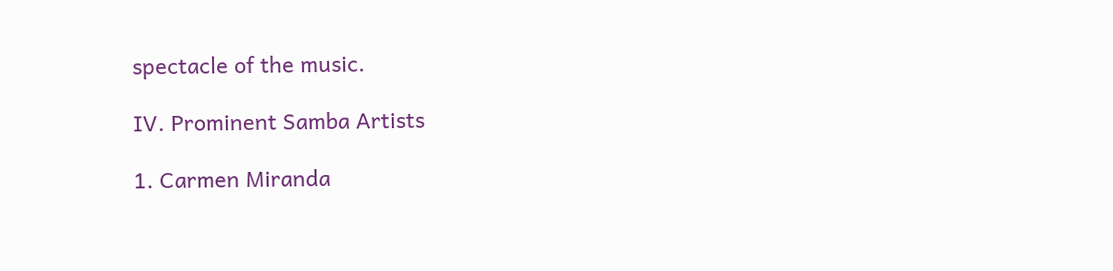spectacle of the music.

IV. Prominent Samba Artists

1. Carmen Miranda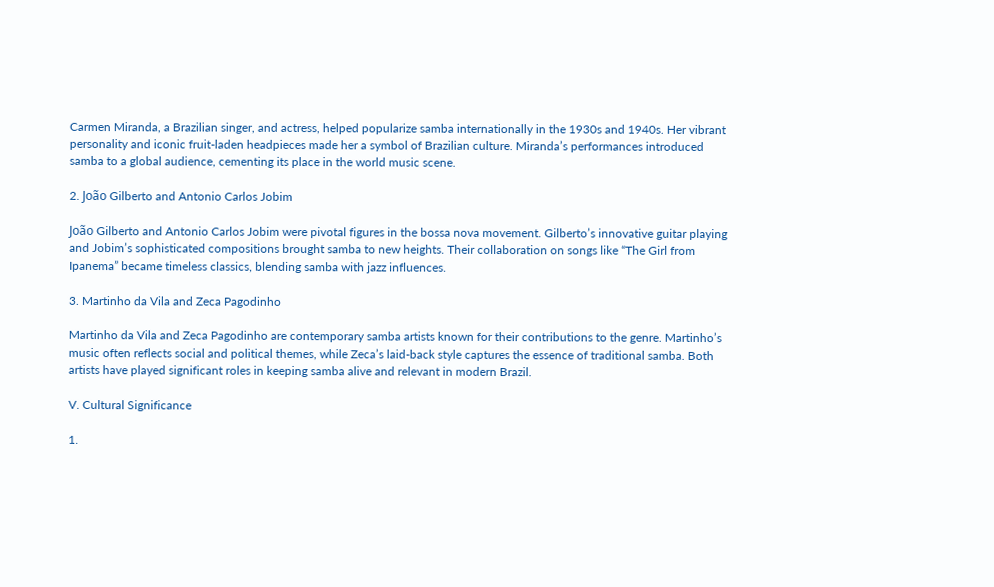Carmen Miranda, a Brazilian singer, and actress, helped popularize samba internationally in the 1930s and 1940s. Her vibrant personality and iconic fruit-laden headpieces made her a symbol of Brazilian culture. Miranda’s performances introduced samba to a global audience, cementing its place in the world music scene.

2. João Gilberto and Antonio Carlos Jobim

João Gilberto and Antonio Carlos Jobim were pivotal figures in the bossa nova movement. Gilberto’s innovative guitar playing and Jobim’s sophisticated compositions brought samba to new heights. Their collaboration on songs like “The Girl from Ipanema” became timeless classics, blending samba with jazz influences.

3. Martinho da Vila and Zeca Pagodinho

Martinho da Vila and Zeca Pagodinho are contemporary samba artists known for their contributions to the genre. Martinho’s music often reflects social and political themes, while Zeca’s laid-back style captures the essence of traditional samba. Both artists have played significant roles in keeping samba alive and relevant in modern Brazil.

V. Cultural Significance

1.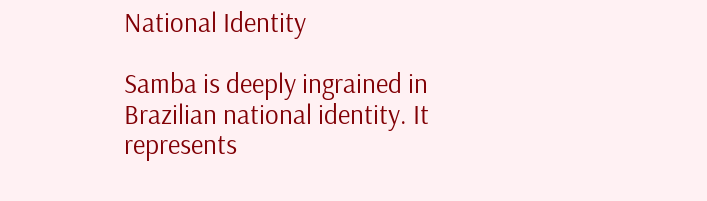National Identity

Samba is deeply ingrained in Brazilian national identity. It represents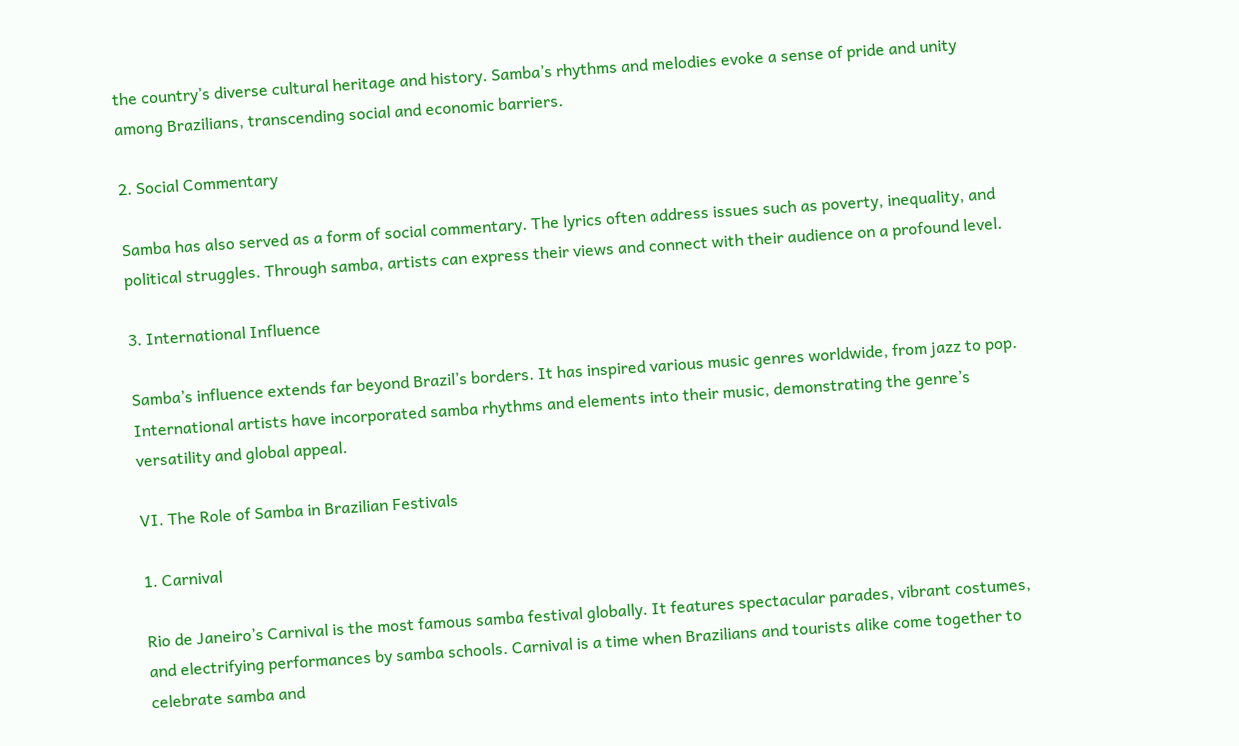the country’s diverse cultural heritage and history. Samba’s rhythms and melodies evoke a sense of pride and unity among Brazilians, transcending social and economic barriers.

2. Social Commentary

Samba has also served as a form of social commentary. The lyrics often address issues such as poverty, inequality, and political struggles. Through samba, artists can express their views and connect with their audience on a profound level.

3. International Influence

Samba’s influence extends far beyond Brazil’s borders. It has inspired various music genres worldwide, from jazz to pop. International artists have incorporated samba rhythms and elements into their music, demonstrating the genre’s versatility and global appeal.

VI. The Role of Samba in Brazilian Festivals

1. Carnival

Rio de Janeiro’s Carnival is the most famous samba festival globally. It features spectacular parades, vibrant costumes, and electrifying performances by samba schools. Carnival is a time when Brazilians and tourists alike come together to celebrate samba and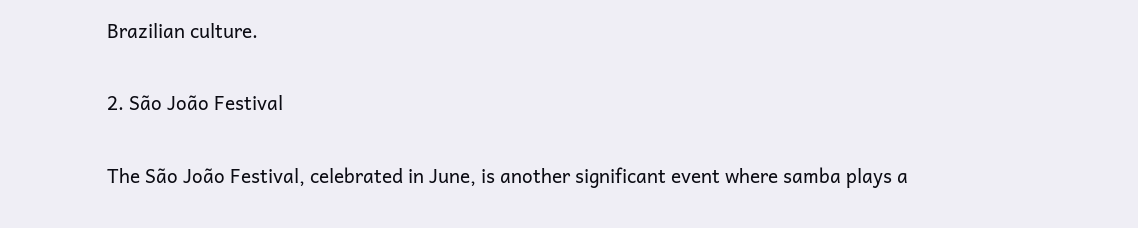Brazilian culture.

2. São João Festival

The São João Festival, celebrated in June, is another significant event where samba plays a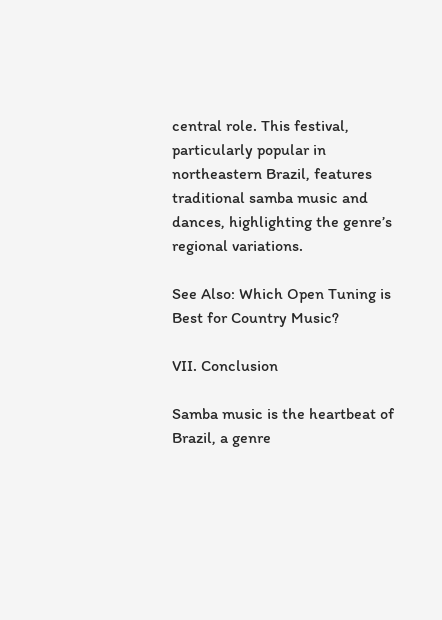central role. This festival, particularly popular in northeastern Brazil, features traditional samba music and dances, highlighting the genre’s regional variations.

See Also: Which Open Tuning is Best for Country Music?

VII. Conclusion

Samba music is the heartbeat of Brazil, a genre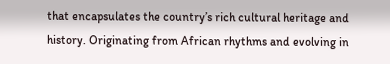that encapsulates the country’s rich cultural heritage and history. Originating from African rhythms and evolving in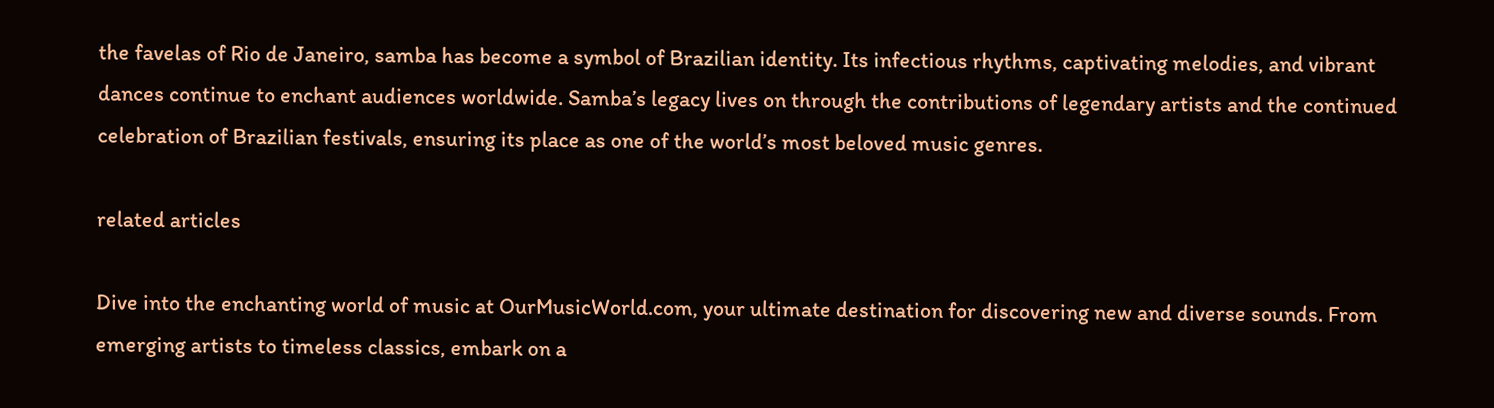the favelas of Rio de Janeiro, samba has become a symbol of Brazilian identity. Its infectious rhythms, captivating melodies, and vibrant dances continue to enchant audiences worldwide. Samba’s legacy lives on through the contributions of legendary artists and the continued celebration of Brazilian festivals, ensuring its place as one of the world’s most beloved music genres.

related articles

Dive into the enchanting world of music at OurMusicWorld.com, your ultimate destination for discovering new and diverse sounds. From emerging artists to timeless classics, embark on a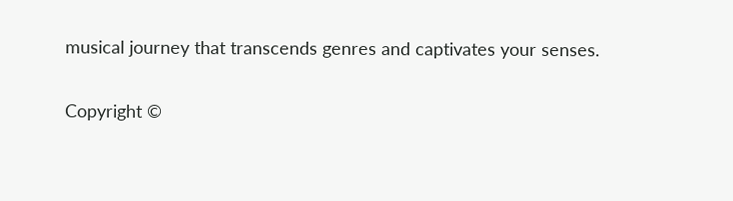musical journey that transcends genres and captivates your senses.

Copyright ©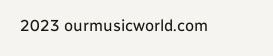2023 ourmusicworld.com